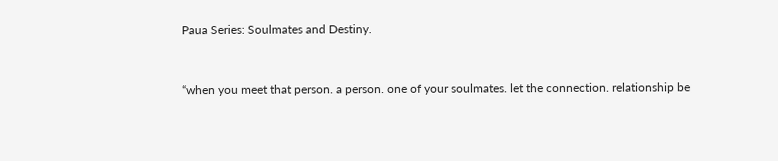Paua Series: Soulmates and Destiny.


“when you meet that person. a person. one of your soulmates. let the connection. relationship be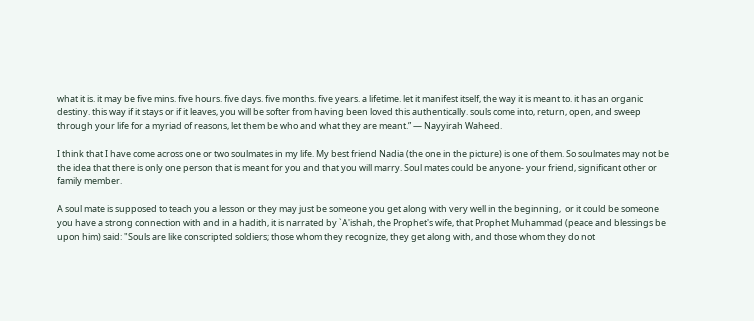what it is. it may be five mins. five hours. five days. five months. five years. a lifetime. let it manifest itself, the way it is meant to. it has an organic destiny. this way if it stays or if it leaves, you will be softer from having been loved this authentically. souls come into, return, open, and sweep through your life for a myriad of reasons, let them be who and what they are meant.” ― Nayyirah Waheed.

I think that I have come across one or two soulmates in my life. My best friend Nadia (the one in the picture) is one of them. So soulmates may not be the idea that there is only one person that is meant for you and that you will marry. Soul mates could be anyone- your friend, significant other or family member.

A soul mate is supposed to teach you a lesson or they may just be someone you get along with very well in the beginning,  or it could be someone you have a strong connection with and in a hadith, it is narrated by `A'ishah, the Prophet's wife, that Prophet Muhammad (peace and blessings be upon him) said: "Souls are like conscripted soldiers; those whom they recognize, they get along with, and those whom they do not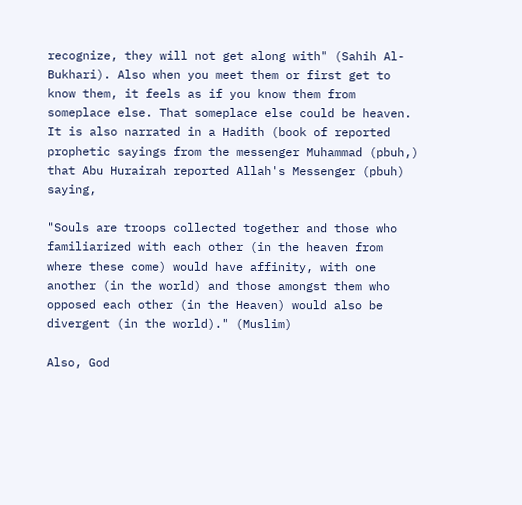recognize, they will not get along with" (Sahih Al-Bukhari). Also when you meet them or first get to know them, it feels as if you know them from someplace else. That someplace else could be heaven. It is also narrated in a Hadith (book of reported prophetic sayings from the messenger Muhammad (pbuh,) that Abu Hurairah reported Allah's Messenger (pbuh) saying,

"Souls are troops collected together and those who familiarized with each other (in the heaven from where these come) would have affinity, with one another (in the world) and those amongst them who opposed each other (in the Heaven) would also be divergent (in the world)." (Muslim)

Also, God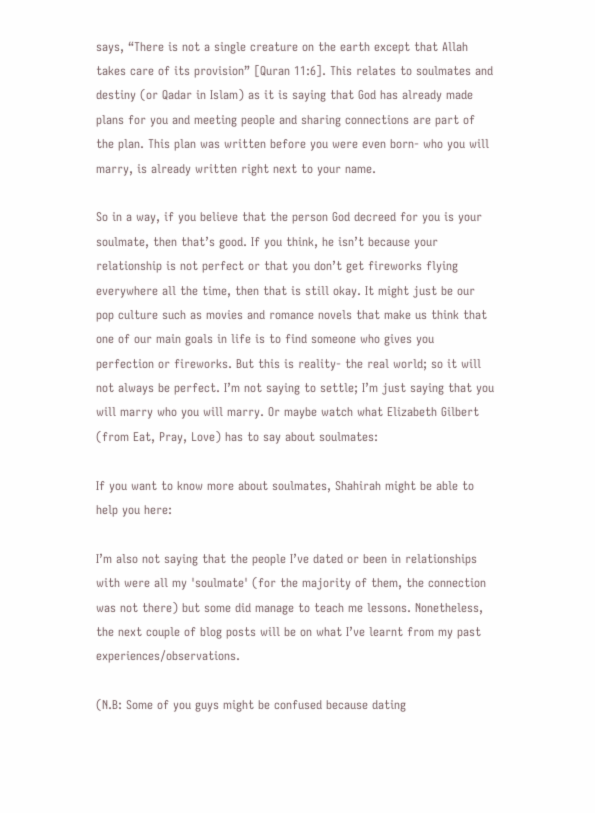says, “There is not a single creature on the earth except that Allah takes care of its provision” [Quran 11:6]. This relates to soulmates and destiny (or Qadar in Islam) as it is saying that God has already made plans for you and meeting people and sharing connections are part of the plan. This plan was written before you were even born- who you will marry, is already written right next to your name.

So in a way, if you believe that the person God decreed for you is your soulmate, then that’s good. If you think, he isn’t because your relationship is not perfect or that you don’t get fireworks flying everywhere all the time, then that is still okay. It might just be our pop culture such as movies and romance novels that make us think that one of our main goals in life is to find someone who gives you perfection or fireworks. But this is reality- the real world; so it will not always be perfect. I’m not saying to settle; I’m just saying that you will marry who you will marry. Or maybe watch what Elizabeth Gilbert (from Eat, Pray, Love) has to say about soulmates:

If you want to know more about soulmates, Shahirah might be able to help you here:

I’m also not saying that the people I’ve dated or been in relationships with were all my 'soulmate' (for the majority of them, the connection was not there) but some did manage to teach me lessons. Nonetheless, the next couple of blog posts will be on what I’ve learnt from my past experiences/observations.

(N.B: Some of you guys might be confused because dating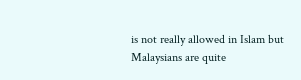is not really allowed in Islam but Malaysians are quite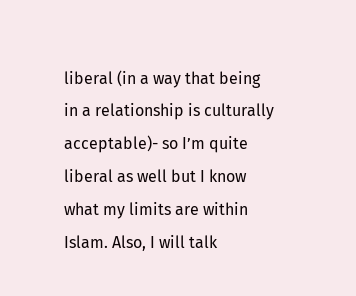liberal (in a way that being in a relationship is culturally acceptable)- so I’m quite liberal as well but I know what my limits are within Islam. Also, I will talk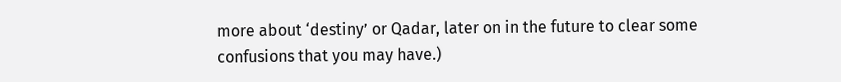more about ‘destiny’ or Qadar, later on in the future to clear some confusions that you may have.)